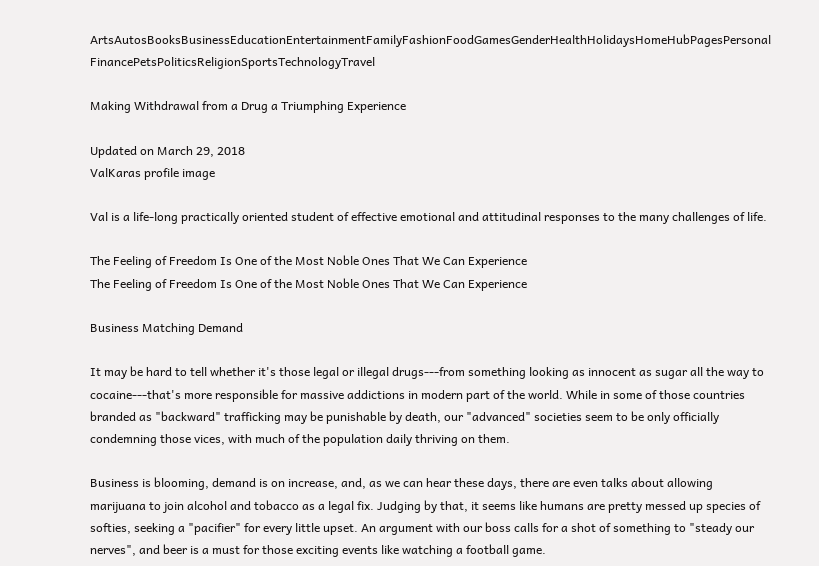ArtsAutosBooksBusinessEducationEntertainmentFamilyFashionFoodGamesGenderHealthHolidaysHomeHubPagesPersonal FinancePetsPoliticsReligionSportsTechnologyTravel

Making Withdrawal from a Drug a Triumphing Experience

Updated on March 29, 2018
ValKaras profile image

Val is a life-long practically oriented student of effective emotional and attitudinal responses to the many challenges of life.

The Feeling of Freedom Is One of the Most Noble Ones That We Can Experience
The Feeling of Freedom Is One of the Most Noble Ones That We Can Experience

Business Matching Demand

It may be hard to tell whether it's those legal or illegal drugs---from something looking as innocent as sugar all the way to cocaine---that's more responsible for massive addictions in modern part of the world. While in some of those countries branded as "backward" trafficking may be punishable by death, our "advanced" societies seem to be only officially condemning those vices, with much of the population daily thriving on them.

Business is blooming, demand is on increase, and, as we can hear these days, there are even talks about allowing marijuana to join alcohol and tobacco as a legal fix. Judging by that, it seems like humans are pretty messed up species of softies, seeking a "pacifier" for every little upset. An argument with our boss calls for a shot of something to "steady our nerves", and beer is a must for those exciting events like watching a football game.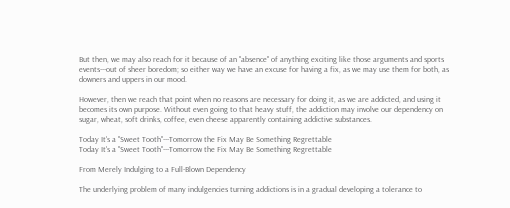But then, we may also reach for it because of an "absence" of anything exciting like those arguments and sports events---out of sheer boredom; so either way we have an excuse for having a fix, as we may use them for both, as downers and uppers in our mood.

However, then we reach that point when no reasons are necessary for doing it, as we are addicted, and using it becomes its own purpose. Without even going to that heavy stuff, the addiction may involve our dependency on sugar, wheat, soft drinks, coffee, even cheese apparently containing addictive substances.

Today It's a "Sweet Tooth"---Tomorrow the Fix May Be Something Regrettable
Today It's a "Sweet Tooth"---Tomorrow the Fix May Be Something Regrettable

From Merely Indulging to a Full-Blown Dependency

The underlying problem of many indulgencies turning addictions is in a gradual developing a tolerance to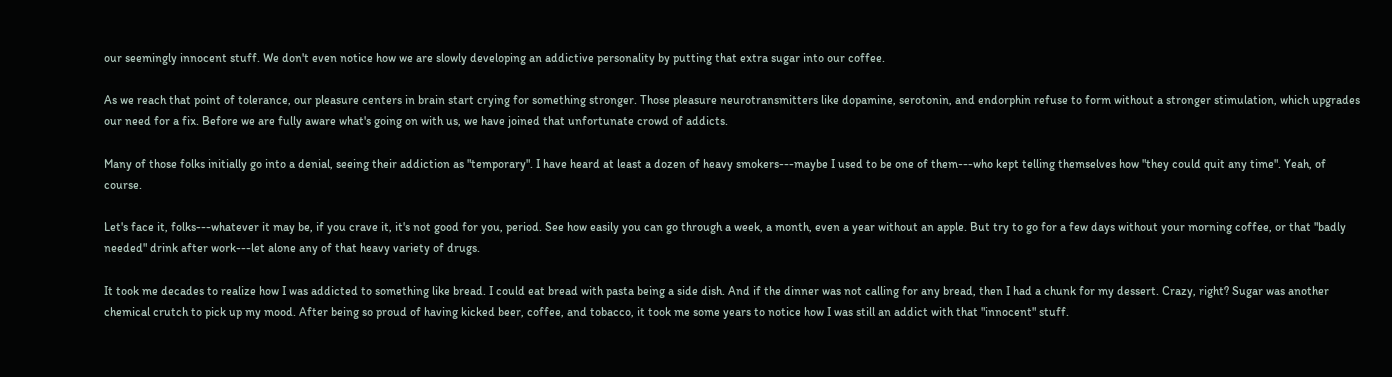our seemingly innocent stuff. We don't even notice how we are slowly developing an addictive personality by putting that extra sugar into our coffee.

As we reach that point of tolerance, our pleasure centers in brain start crying for something stronger. Those pleasure neurotransmitters like dopamine, serotonin, and endorphin refuse to form without a stronger stimulation, which upgrades our need for a fix. Before we are fully aware what's going on with us, we have joined that unfortunate crowd of addicts.

Many of those folks initially go into a denial, seeing their addiction as "temporary". I have heard at least a dozen of heavy smokers---maybe I used to be one of them---who kept telling themselves how "they could quit any time". Yeah, of course.

Let's face it, folks---whatever it may be, if you crave it, it's not good for you, period. See how easily you can go through a week, a month, even a year without an apple. But try to go for a few days without your morning coffee, or that "badly needed" drink after work---let alone any of that heavy variety of drugs.

It took me decades to realize how I was addicted to something like bread. I could eat bread with pasta being a side dish. And if the dinner was not calling for any bread, then I had a chunk for my dessert. Crazy, right? Sugar was another chemical crutch to pick up my mood. After being so proud of having kicked beer, coffee, and tobacco, it took me some years to notice how I was still an addict with that "innocent" stuff.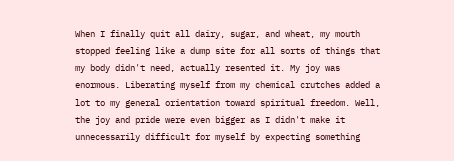When I finally quit all dairy, sugar, and wheat, my mouth stopped feeling like a dump site for all sorts of things that my body didn't need, actually resented it. My joy was enormous. Liberating myself from my chemical crutches added a lot to my general orientation toward spiritual freedom. Well, the joy and pride were even bigger as I didn't make it unnecessarily difficult for myself by expecting something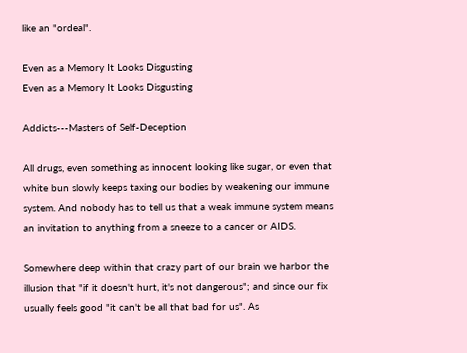like an "ordeal".

Even as a Memory It Looks Disgusting
Even as a Memory It Looks Disgusting

Addicts---Masters of Self-Deception

All drugs, even something as innocent looking like sugar, or even that white bun slowly keeps taxing our bodies by weakening our immune system. And nobody has to tell us that a weak immune system means an invitation to anything from a sneeze to a cancer or AIDS.

Somewhere deep within that crazy part of our brain we harbor the illusion that "if it doesn't hurt, it's not dangerous"; and since our fix usually feels good "it can't be all that bad for us". As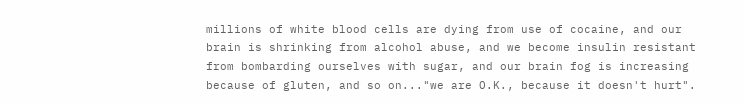millions of white blood cells are dying from use of cocaine, and our brain is shrinking from alcohol abuse, and we become insulin resistant from bombarding ourselves with sugar, and our brain fog is increasing because of gluten, and so on..."we are O.K., because it doesn't hurt".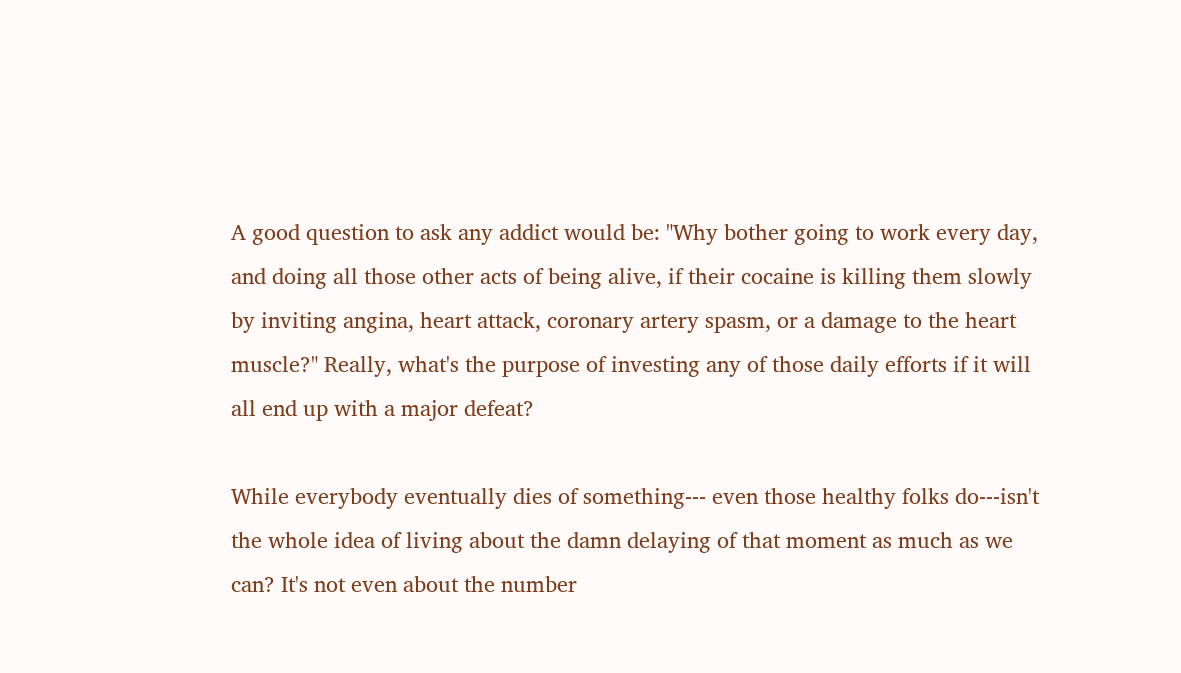A good question to ask any addict would be: "Why bother going to work every day, and doing all those other acts of being alive, if their cocaine is killing them slowly by inviting angina, heart attack, coronary artery spasm, or a damage to the heart muscle?" Really, what's the purpose of investing any of those daily efforts if it will all end up with a major defeat?

While everybody eventually dies of something--- even those healthy folks do---isn't the whole idea of living about the damn delaying of that moment as much as we can? It's not even about the number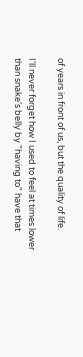of years in front of us, but the quality of life.

I'll never forget how I used to feel at times lower than snake's belly by "having to" have that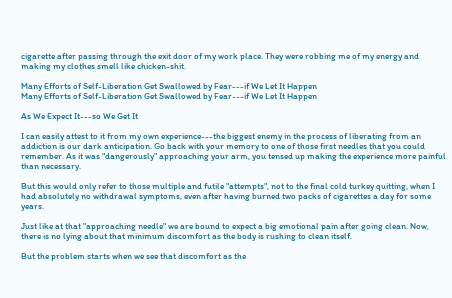cigarette after passing through the exit door of my work place. They were robbing me of my energy and making my clothes smell like chicken-shit.

Many Efforts of Self-Liberation Get Swallowed by Fear---if We Let It Happen
Many Efforts of Self-Liberation Get Swallowed by Fear---if We Let It Happen

As We Expect It---so We Get It

I can easily attest to it from my own experience---the biggest enemy in the process of liberating from an addiction is our dark anticipation. Go back with your memory to one of those first needles that you could remember. As it was "dangerously" approaching your arm, you tensed up making the experience more painful than necessary.

But this would only refer to those multiple and futile "attempts", not to the final cold turkey quitting, when I had absolutely no withdrawal symptoms, even after having burned two packs of cigarettes a day for some years.

Just like at that "approaching needle" we are bound to expect a big emotional pain after going clean. Now, there is no lying about that minimum discomfort as the body is rushing to clean itself.

But the problem starts when we see that discomfort as the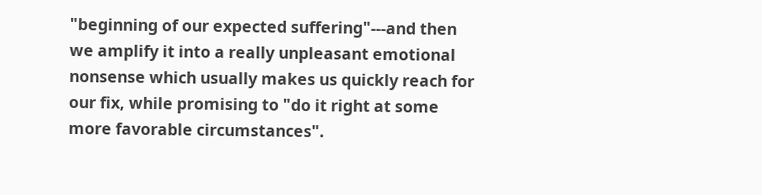"beginning of our expected suffering"---and then we amplify it into a really unpleasant emotional nonsense which usually makes us quickly reach for our fix, while promising to "do it right at some more favorable circumstances".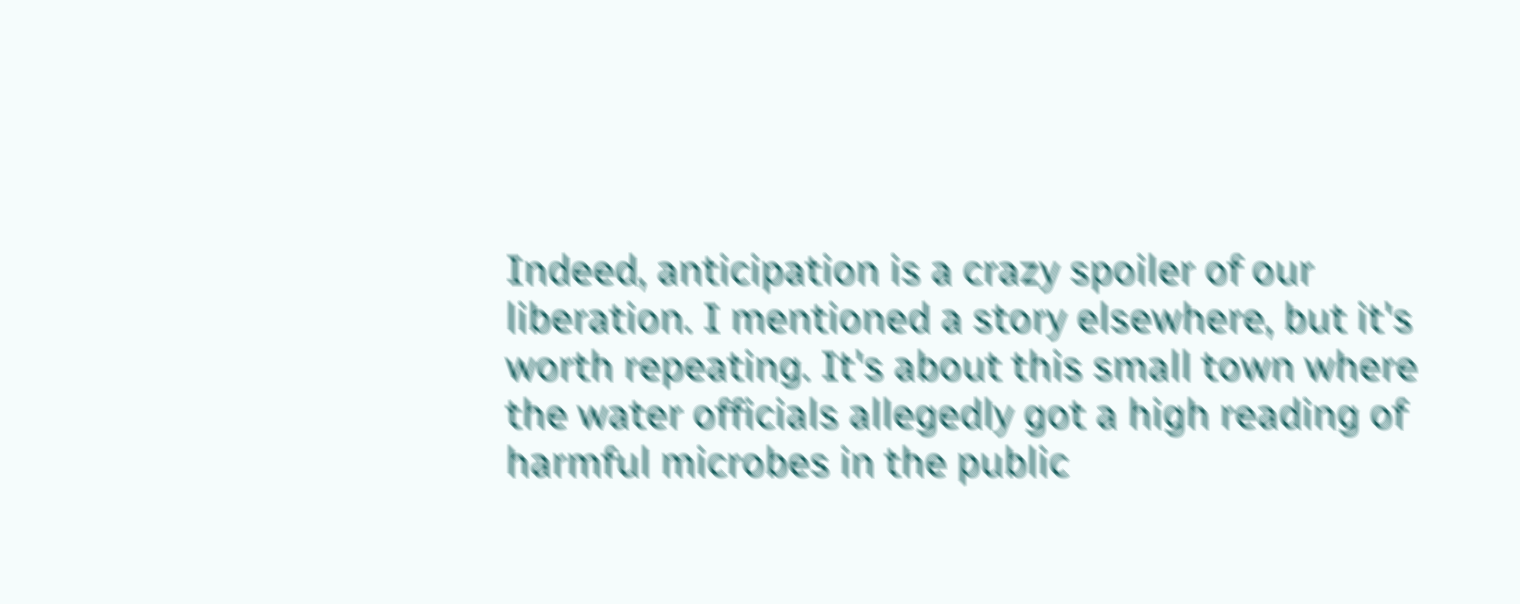Indeed, anticipation is a crazy spoiler of our liberation. I mentioned a story elsewhere, but it's worth repeating. It's about this small town where the water officials allegedly got a high reading of harmful microbes in the public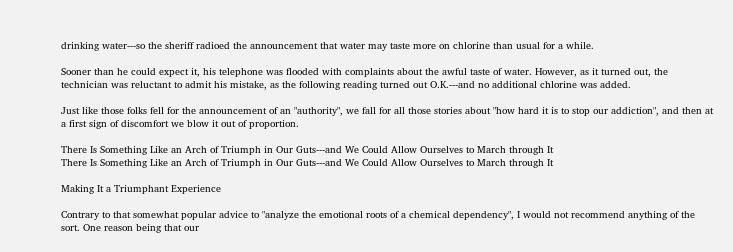drinking water---so the sheriff radioed the announcement that water may taste more on chlorine than usual for a while.

Sooner than he could expect it, his telephone was flooded with complaints about the awful taste of water. However, as it turned out, the technician was reluctant to admit his mistake, as the following reading turned out O.K.---and no additional chlorine was added.

Just like those folks fell for the announcement of an "authority", we fall for all those stories about "how hard it is to stop our addiction", and then at a first sign of discomfort we blow it out of proportion.

There Is Something Like an Arch of Triumph in Our Guts---and We Could Allow Ourselves to March through It
There Is Something Like an Arch of Triumph in Our Guts---and We Could Allow Ourselves to March through It

Making It a Triumphant Experience

Contrary to that somewhat popular advice to "analyze the emotional roots of a chemical dependency", I would not recommend anything of the sort. One reason being that our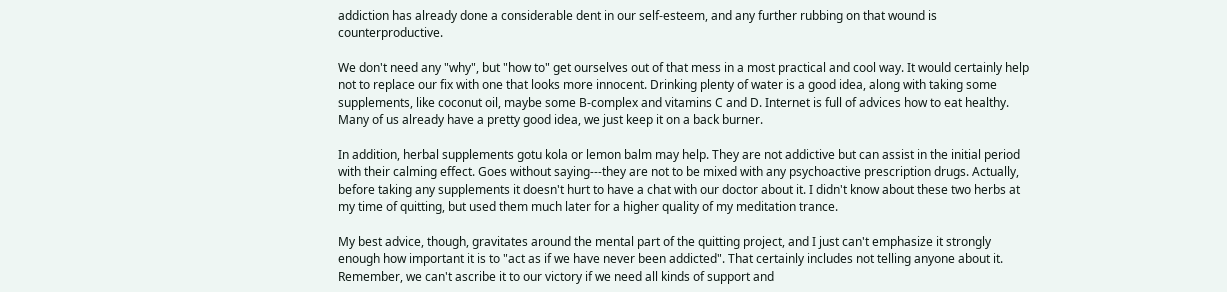addiction has already done a considerable dent in our self-esteem, and any further rubbing on that wound is counterproductive.

We don't need any "why", but "how to" get ourselves out of that mess in a most practical and cool way. It would certainly help not to replace our fix with one that looks more innocent. Drinking plenty of water is a good idea, along with taking some supplements, like coconut oil, maybe some B-complex and vitamins C and D. Internet is full of advices how to eat healthy. Many of us already have a pretty good idea, we just keep it on a back burner.

In addition, herbal supplements gotu kola or lemon balm may help. They are not addictive but can assist in the initial period with their calming effect. Goes without saying---they are not to be mixed with any psychoactive prescription drugs. Actually, before taking any supplements it doesn't hurt to have a chat with our doctor about it. I didn't know about these two herbs at my time of quitting, but used them much later for a higher quality of my meditation trance.

My best advice, though, gravitates around the mental part of the quitting project, and I just can't emphasize it strongly enough how important it is to "act as if we have never been addicted". That certainly includes not telling anyone about it. Remember, we can't ascribe it to our victory if we need all kinds of support and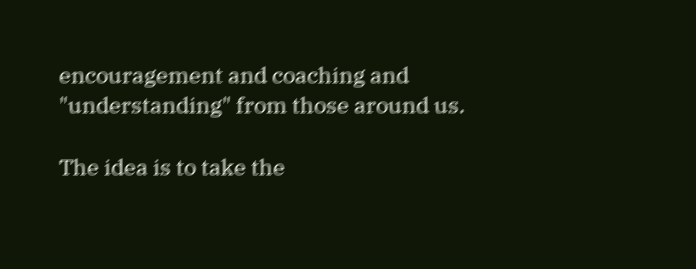encouragement and coaching and "understanding" from those around us.

The idea is to take the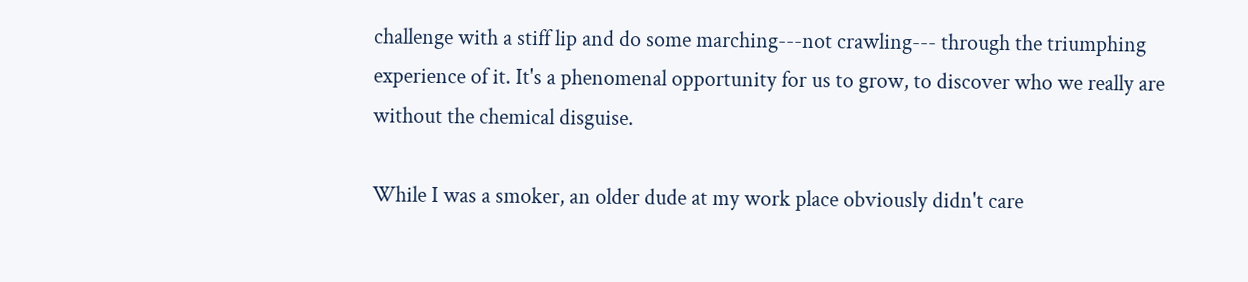challenge with a stiff lip and do some marching---not crawling--- through the triumphing experience of it. It's a phenomenal opportunity for us to grow, to discover who we really are without the chemical disguise.

While I was a smoker, an older dude at my work place obviously didn't care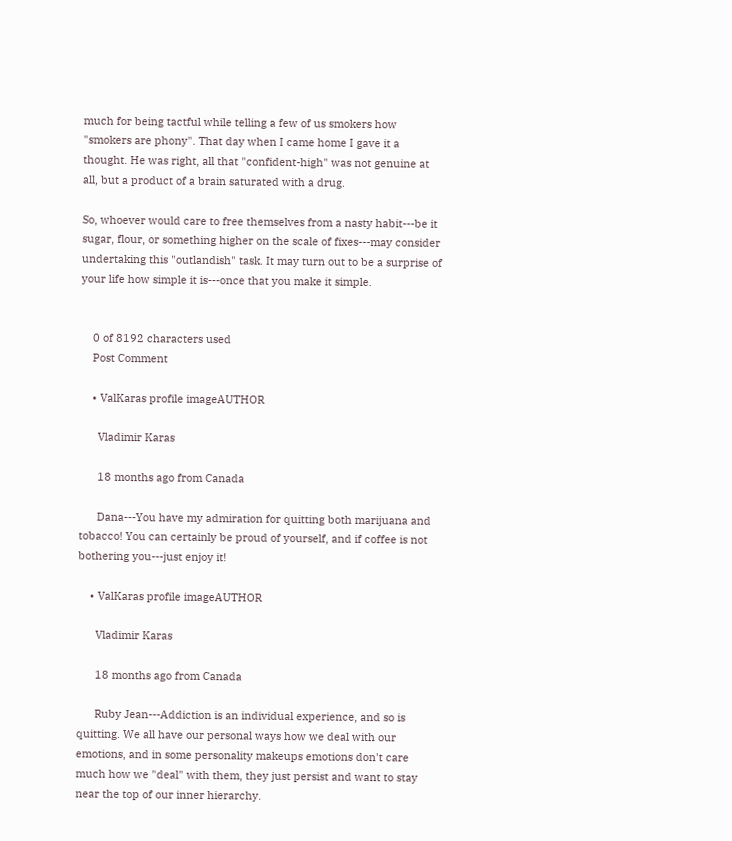much for being tactful while telling a few of us smokers how "smokers are phony". That day when I came home I gave it a thought. He was right, all that "confident-high" was not genuine at all, but a product of a brain saturated with a drug.

So, whoever would care to free themselves from a nasty habit---be it sugar, flour, or something higher on the scale of fixes---may consider undertaking this "outlandish" task. It may turn out to be a surprise of your life how simple it is---once that you make it simple.


    0 of 8192 characters used
    Post Comment

    • ValKaras profile imageAUTHOR

      Vladimir Karas

      18 months ago from Canada

      Dana---You have my admiration for quitting both marijuana and tobacco! You can certainly be proud of yourself, and if coffee is not bothering you---just enjoy it!

    • ValKaras profile imageAUTHOR

      Vladimir Karas

      18 months ago from Canada

      Ruby Jean---Addiction is an individual experience, and so is quitting. We all have our personal ways how we deal with our emotions, and in some personality makeups emotions don't care much how we "deal" with them, they just persist and want to stay near the top of our inner hierarchy.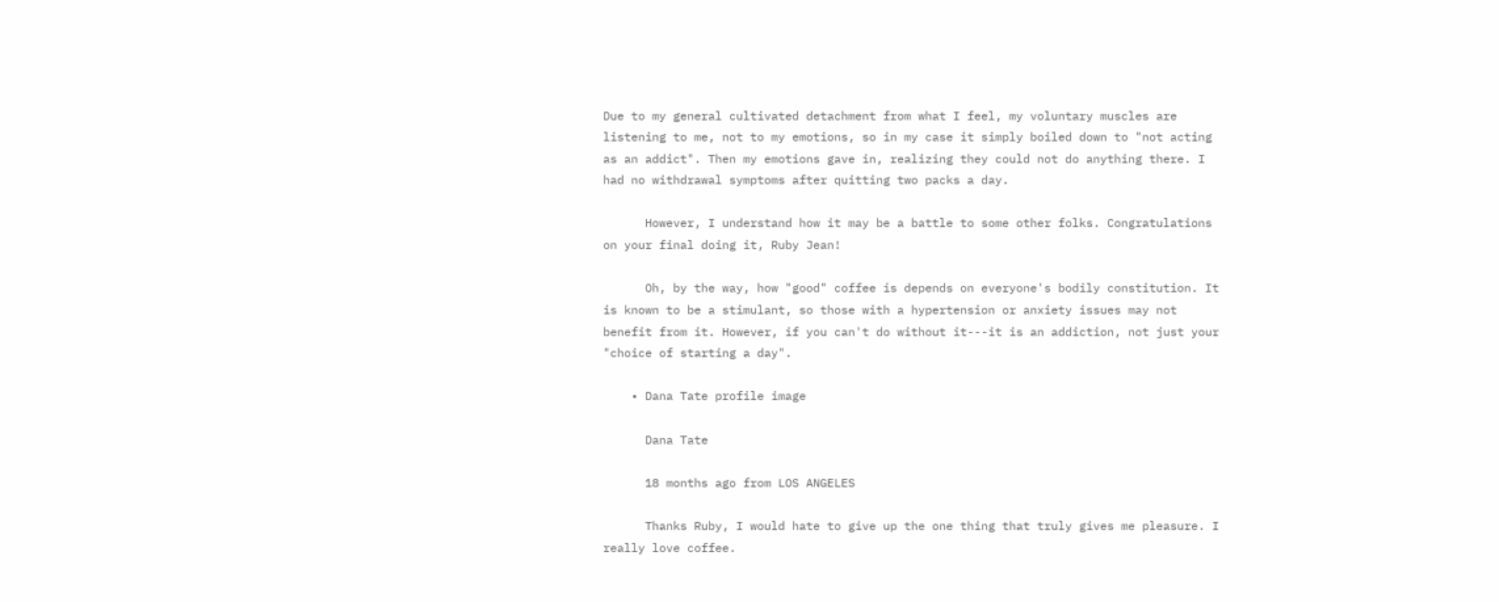Due to my general cultivated detachment from what I feel, my voluntary muscles are listening to me, not to my emotions, so in my case it simply boiled down to "not acting as an addict". Then my emotions gave in, realizing they could not do anything there. I had no withdrawal symptoms after quitting two packs a day.

      However, I understand how it may be a battle to some other folks. Congratulations on your final doing it, Ruby Jean!

      Oh, by the way, how "good" coffee is depends on everyone's bodily constitution. It is known to be a stimulant, so those with a hypertension or anxiety issues may not benefit from it. However, if you can't do without it---it is an addiction, not just your "choice of starting a day".

    • Dana Tate profile image

      Dana Tate

      18 months ago from LOS ANGELES

      Thanks Ruby, I would hate to give up the one thing that truly gives me pleasure. I really love coffee.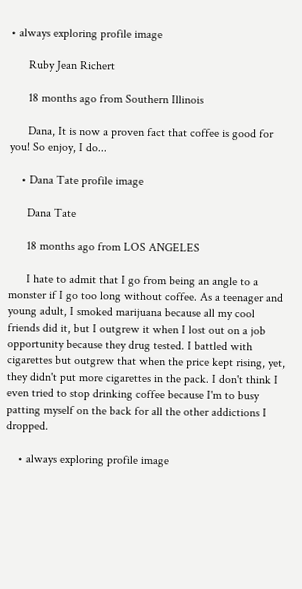• always exploring profile image

      Ruby Jean Richert

      18 months ago from Southern Illinois

      Dana, It is now a proven fact that coffee is good for you! So enjoy, I do...

    • Dana Tate profile image

      Dana Tate

      18 months ago from LOS ANGELES

      I hate to admit that I go from being an angle to a monster if I go too long without coffee. As a teenager and young adult, I smoked marijuana because all my cool friends did it, but I outgrew it when I lost out on a job opportunity because they drug tested. I battled with cigarettes but outgrew that when the price kept rising, yet, they didn't put more cigarettes in the pack. I don't think I even tried to stop drinking coffee because I'm to busy patting myself on the back for all the other addictions I dropped.

    • always exploring profile image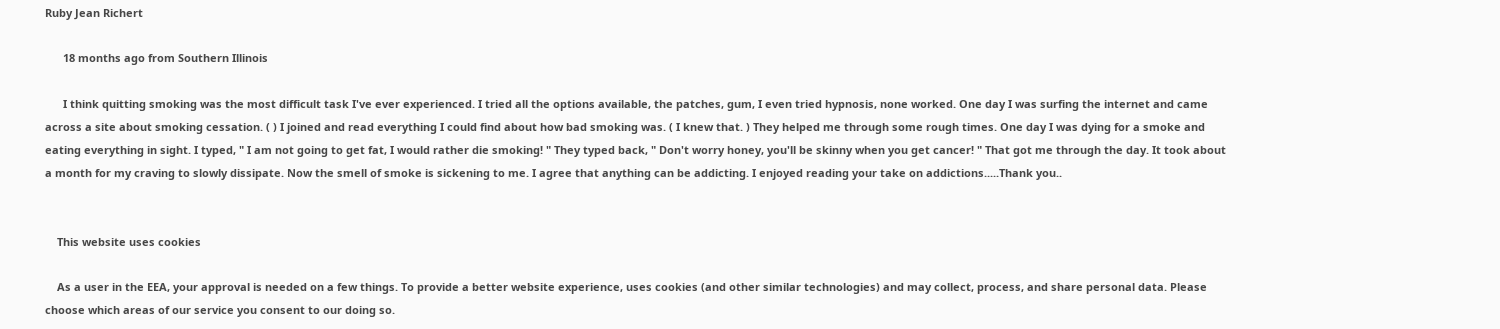Ruby Jean Richert

      18 months ago from Southern Illinois

      I think quitting smoking was the most difficult task I've ever experienced. I tried all the options available, the patches, gum, I even tried hypnosis, none worked. One day I was surfing the internet and came across a site about smoking cessation. ( ) I joined and read everything I could find about how bad smoking was. ( I knew that. ) They helped me through some rough times. One day I was dying for a smoke and eating everything in sight. I typed, " I am not going to get fat, I would rather die smoking! " They typed back, " Don't worry honey, you'll be skinny when you get cancer! " That got me through the day. It took about a month for my craving to slowly dissipate. Now the smell of smoke is sickening to me. I agree that anything can be addicting. I enjoyed reading your take on addictions.....Thank you..


    This website uses cookies

    As a user in the EEA, your approval is needed on a few things. To provide a better website experience, uses cookies (and other similar technologies) and may collect, process, and share personal data. Please choose which areas of our service you consent to our doing so.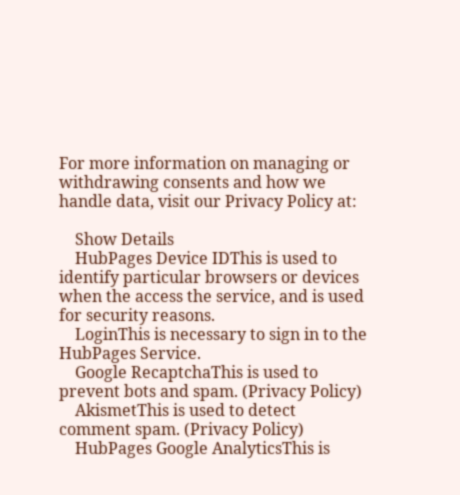For more information on managing or withdrawing consents and how we handle data, visit our Privacy Policy at:

    Show Details
    HubPages Device IDThis is used to identify particular browsers or devices when the access the service, and is used for security reasons.
    LoginThis is necessary to sign in to the HubPages Service.
    Google RecaptchaThis is used to prevent bots and spam. (Privacy Policy)
    AkismetThis is used to detect comment spam. (Privacy Policy)
    HubPages Google AnalyticsThis is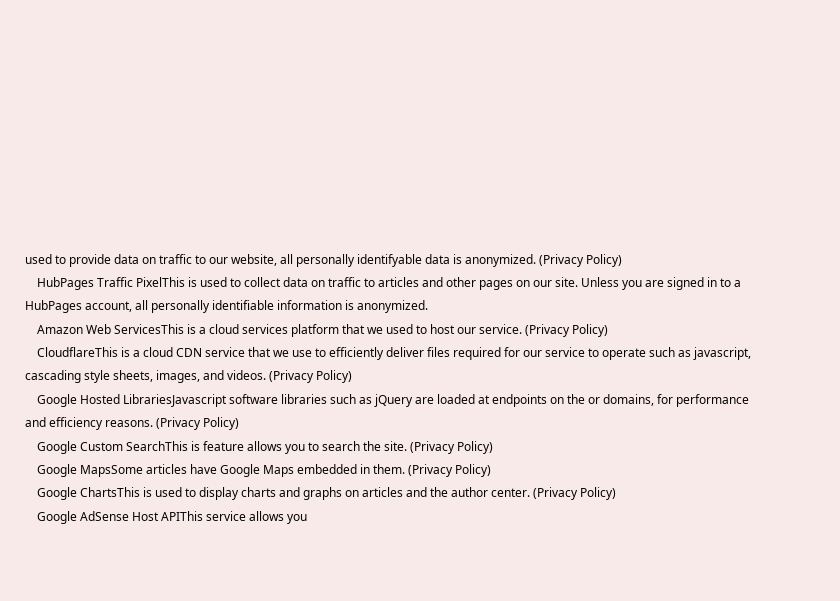used to provide data on traffic to our website, all personally identifyable data is anonymized. (Privacy Policy)
    HubPages Traffic PixelThis is used to collect data on traffic to articles and other pages on our site. Unless you are signed in to a HubPages account, all personally identifiable information is anonymized.
    Amazon Web ServicesThis is a cloud services platform that we used to host our service. (Privacy Policy)
    CloudflareThis is a cloud CDN service that we use to efficiently deliver files required for our service to operate such as javascript, cascading style sheets, images, and videos. (Privacy Policy)
    Google Hosted LibrariesJavascript software libraries such as jQuery are loaded at endpoints on the or domains, for performance and efficiency reasons. (Privacy Policy)
    Google Custom SearchThis is feature allows you to search the site. (Privacy Policy)
    Google MapsSome articles have Google Maps embedded in them. (Privacy Policy)
    Google ChartsThis is used to display charts and graphs on articles and the author center. (Privacy Policy)
    Google AdSense Host APIThis service allows you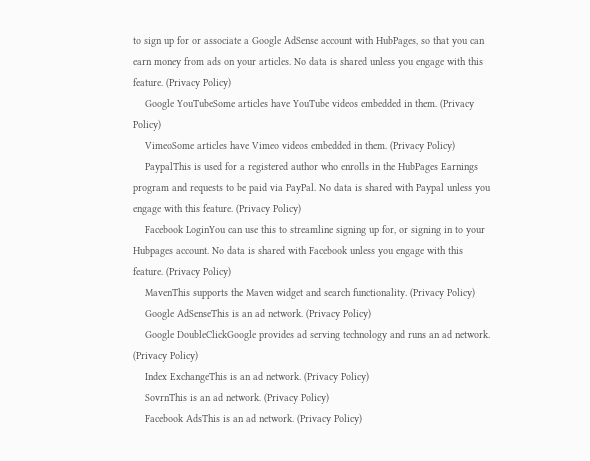to sign up for or associate a Google AdSense account with HubPages, so that you can earn money from ads on your articles. No data is shared unless you engage with this feature. (Privacy Policy)
    Google YouTubeSome articles have YouTube videos embedded in them. (Privacy Policy)
    VimeoSome articles have Vimeo videos embedded in them. (Privacy Policy)
    PaypalThis is used for a registered author who enrolls in the HubPages Earnings program and requests to be paid via PayPal. No data is shared with Paypal unless you engage with this feature. (Privacy Policy)
    Facebook LoginYou can use this to streamline signing up for, or signing in to your Hubpages account. No data is shared with Facebook unless you engage with this feature. (Privacy Policy)
    MavenThis supports the Maven widget and search functionality. (Privacy Policy)
    Google AdSenseThis is an ad network. (Privacy Policy)
    Google DoubleClickGoogle provides ad serving technology and runs an ad network. (Privacy Policy)
    Index ExchangeThis is an ad network. (Privacy Policy)
    SovrnThis is an ad network. (Privacy Policy)
    Facebook AdsThis is an ad network. (Privacy Policy)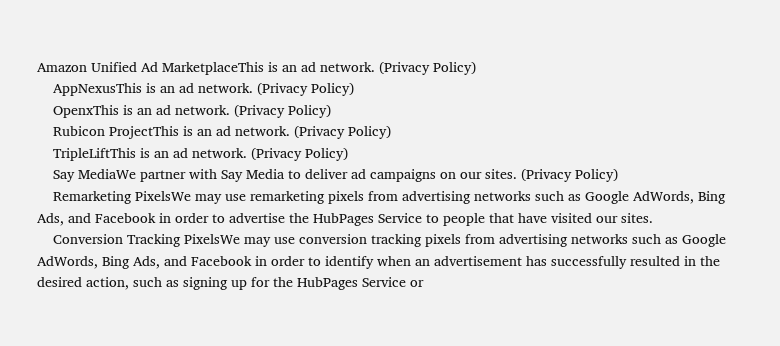Amazon Unified Ad MarketplaceThis is an ad network. (Privacy Policy)
    AppNexusThis is an ad network. (Privacy Policy)
    OpenxThis is an ad network. (Privacy Policy)
    Rubicon ProjectThis is an ad network. (Privacy Policy)
    TripleLiftThis is an ad network. (Privacy Policy)
    Say MediaWe partner with Say Media to deliver ad campaigns on our sites. (Privacy Policy)
    Remarketing PixelsWe may use remarketing pixels from advertising networks such as Google AdWords, Bing Ads, and Facebook in order to advertise the HubPages Service to people that have visited our sites.
    Conversion Tracking PixelsWe may use conversion tracking pixels from advertising networks such as Google AdWords, Bing Ads, and Facebook in order to identify when an advertisement has successfully resulted in the desired action, such as signing up for the HubPages Service or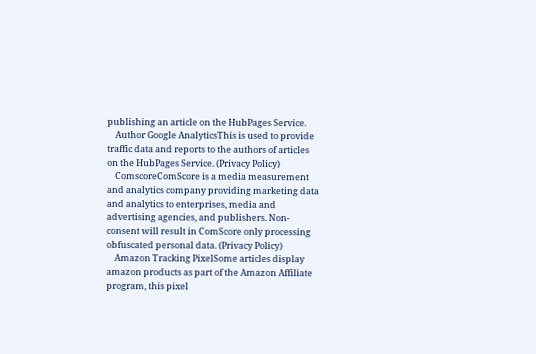publishing an article on the HubPages Service.
    Author Google AnalyticsThis is used to provide traffic data and reports to the authors of articles on the HubPages Service. (Privacy Policy)
    ComscoreComScore is a media measurement and analytics company providing marketing data and analytics to enterprises, media and advertising agencies, and publishers. Non-consent will result in ComScore only processing obfuscated personal data. (Privacy Policy)
    Amazon Tracking PixelSome articles display amazon products as part of the Amazon Affiliate program, this pixel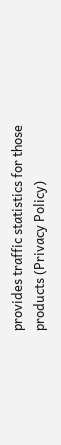provides traffic statistics for those products (Privacy Policy)